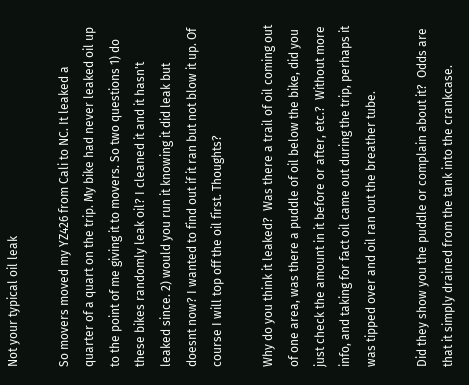Not your typical oil leak

So movers moved my YZ426 from Cali to NC. It leaked a quarter of a quart on the trip. My bike had never leaked oil up to the point of me giving it to movers. So two questions 1) do these bikes randomly leak oil? I cleaned it and it hasn't leaked since. 2) would you run it knowing it did leak but doesnt now? I wanted to find out if it ran but not blow it up. Of course I will top off the oil first. Thoughts?

Why do you think it leaked?  Was there a trail of oil coming out of one area, was there a puddle of oil below the bike, did you just check the amount in it before or after, etc.?  Without more info, and taking for fact oil came out during the trip, perhaps it was tipped over and oil ran out the breather tube.

Did they show you the puddle or complain about it?  Odds are that it simply drained from the tank into the crankcase.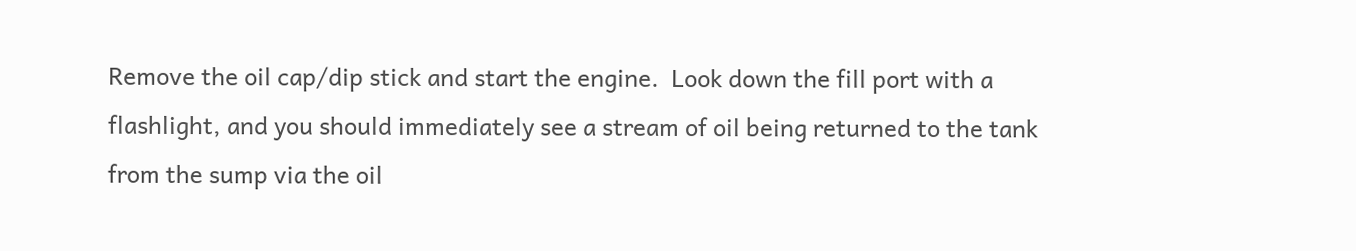Remove the oil cap/dip stick and start the engine.  Look down the fill port with a flashlight, and you should immediately see a stream of oil being returned to the tank from the sump via the oil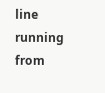line running from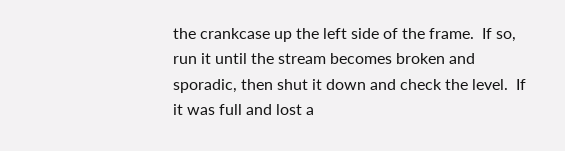the crankcase up the left side of the frame.  If so, run it until the stream becomes broken and sporadic, then shut it down and check the level.  If it was full and lost a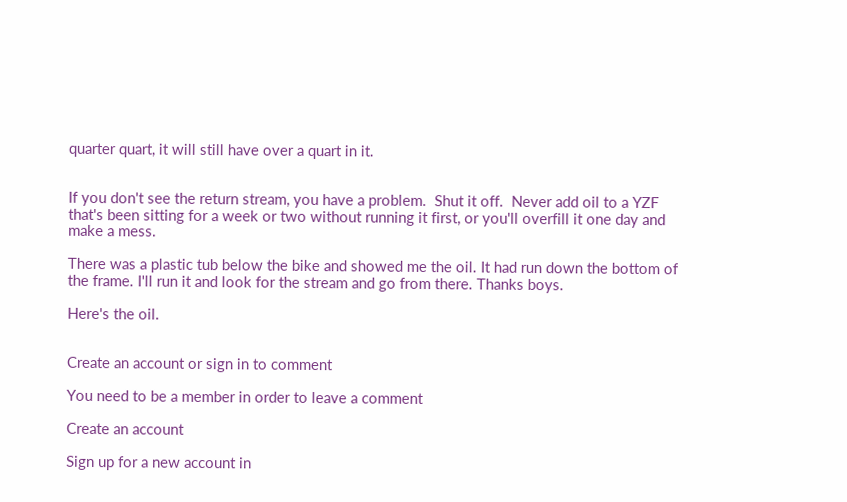quarter quart, it will still have over a quart in it.


If you don't see the return stream, you have a problem.  Shut it off.  Never add oil to a YZF that's been sitting for a week or two without running it first, or you'll overfill it one day and make a mess.

There was a plastic tub below the bike and showed me the oil. It had run down the bottom of the frame. I'll run it and look for the stream and go from there. Thanks boys.

Here's the oil.


Create an account or sign in to comment

You need to be a member in order to leave a comment

Create an account

Sign up for a new account in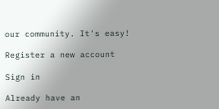our community. It's easy!

Register a new account

Sign in

Already have an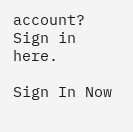account? Sign in here.

Sign In Now